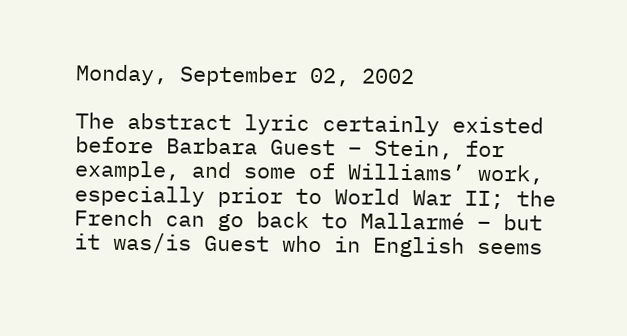Monday, September 02, 2002

The abstract lyric certainly existed before Barbara Guest – Stein, for example, and some of Williams’ work, especially prior to World War II; the French can go back to Mallarmé – but it was/is Guest who in English seems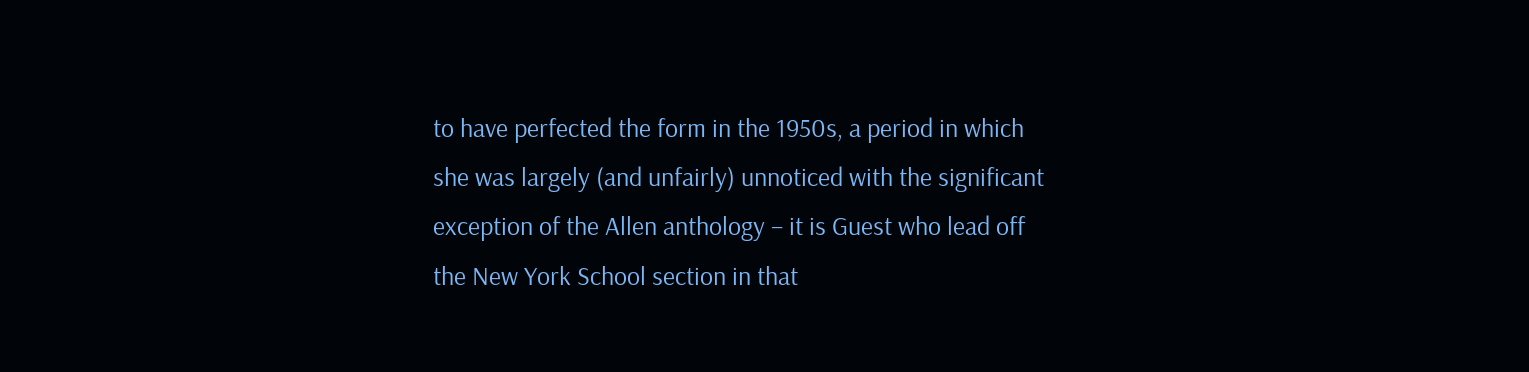to have perfected the form in the 1950s, a period in which she was largely (and unfairly) unnoticed with the significant exception of the Allen anthology – it is Guest who lead off the New York School section in that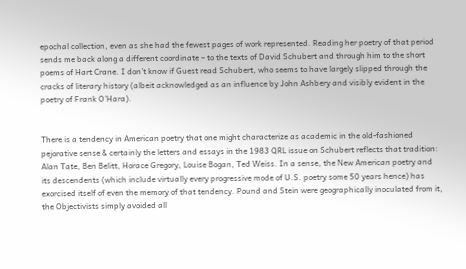epochal collection, even as she had the fewest pages of work represented. Reading her poetry of that period sends me back along a different coordinate – to the texts of David Schubert and through him to the short poems of Hart Crane. I don’t know if Guest read Schubert, who seems to have largely slipped through the cracks of literary history (albeit acknowledged as an influence by John Ashbery and visibly evident in the poetry of Frank O’Hara).


There is a tendency in American poetry that one might characterize as academic in the old-fashioned pejorative sense & certainly the letters and essays in the 1983 QRL issue on Schubert reflects that tradition: Alan Tate, Ben Belitt, Horace Gregory, Louise Bogan, Ted Weiss. In a sense, the New American poetry and its descendents (which include virtually every progressive mode of U.S. poetry some 50 years hence) has exorcised itself of even the memory of that tendency. Pound and Stein were geographically inoculated from it, the Objectivists simply avoided all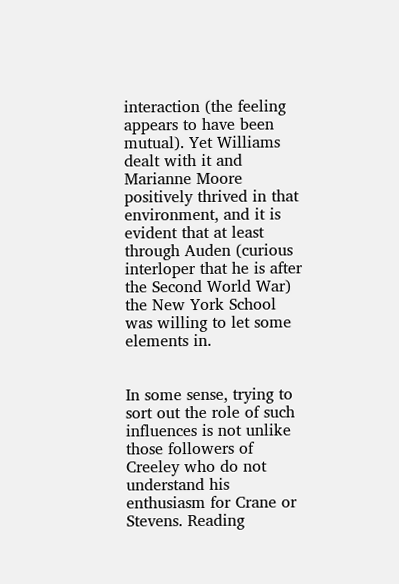interaction (the feeling appears to have been mutual). Yet Williams dealt with it and Marianne Moore positively thrived in that environment, and it is evident that at least through Auden (curious interloper that he is after the Second World War) the New York School was willing to let some elements in.


In some sense, trying to sort out the role of such influences is not unlike those followers of Creeley who do not understand his enthusiasm for Crane or Stevens. Reading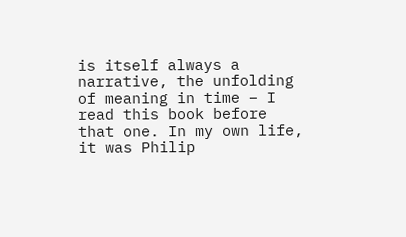is itself always a narrative, the unfolding of meaning in time – I read this book before that one. In my own life, it was Philip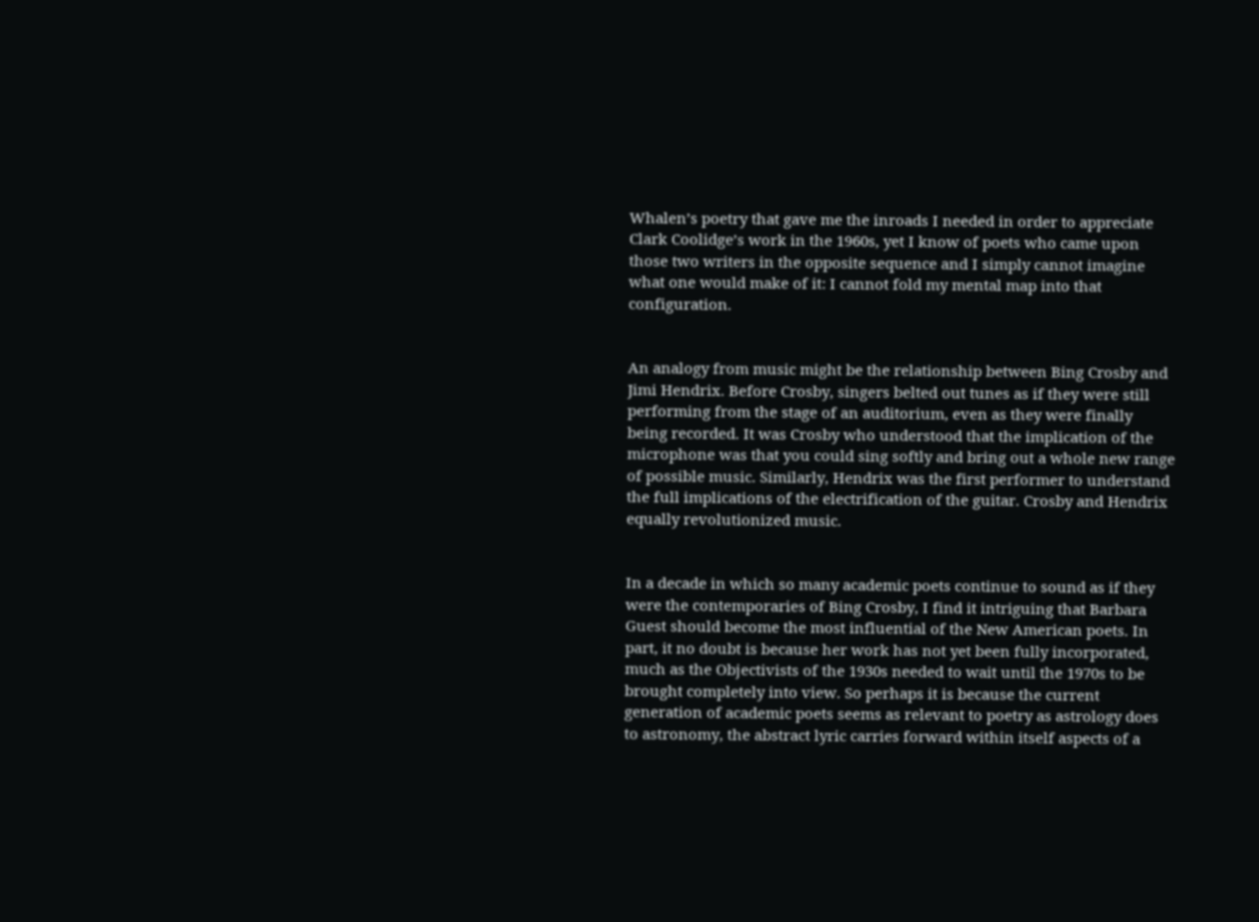Whalen’s poetry that gave me the inroads I needed in order to appreciate Clark Coolidge’s work in the 1960s, yet I know of poets who came upon those two writers in the opposite sequence and I simply cannot imagine what one would make of it: I cannot fold my mental map into that configuration.


An analogy from music might be the relationship between Bing Crosby and Jimi Hendrix. Before Crosby, singers belted out tunes as if they were still performing from the stage of an auditorium, even as they were finally being recorded. It was Crosby who understood that the implication of the microphone was that you could sing softly and bring out a whole new range of possible music. Similarly, Hendrix was the first performer to understand the full implications of the electrification of the guitar. Crosby and Hendrix equally revolutionized music.


In a decade in which so many academic poets continue to sound as if they were the contemporaries of Bing Crosby, I find it intriguing that Barbara Guest should become the most influential of the New American poets. In part, it no doubt is because her work has not yet been fully incorporated, much as the Objectivists of the 1930s needed to wait until the 1970s to be brought completely into view. So perhaps it is because the current generation of academic poets seems as relevant to poetry as astrology does to astronomy, the abstract lyric carries forward within itself aspects of a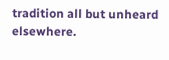tradition all but unheard elsewhere.